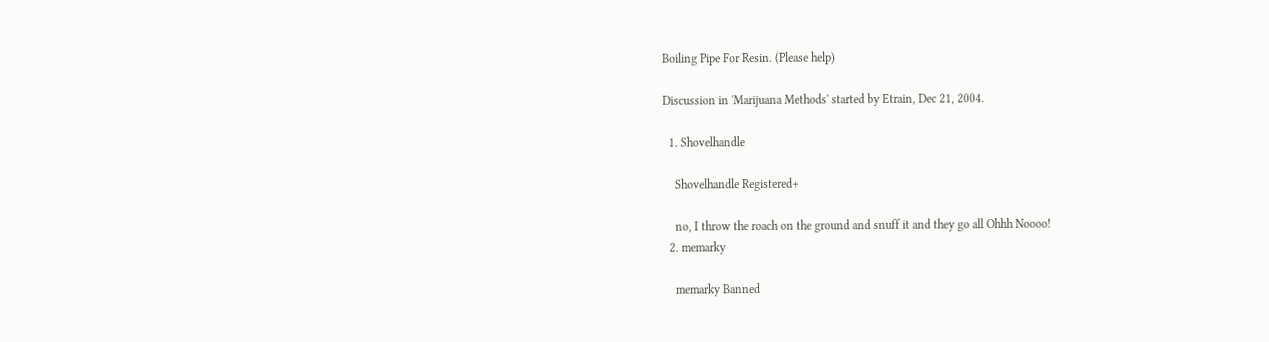Boiling Pipe For Resin. (Please help)

Discussion in 'Marijuana Methods' started by Etrain, Dec 21, 2004.

  1. Shovelhandle

    Shovelhandle Registered+

    no, I throw the roach on the ground and snuff it and they go all Ohhh Noooo!
  2. memarky

    memarky Banned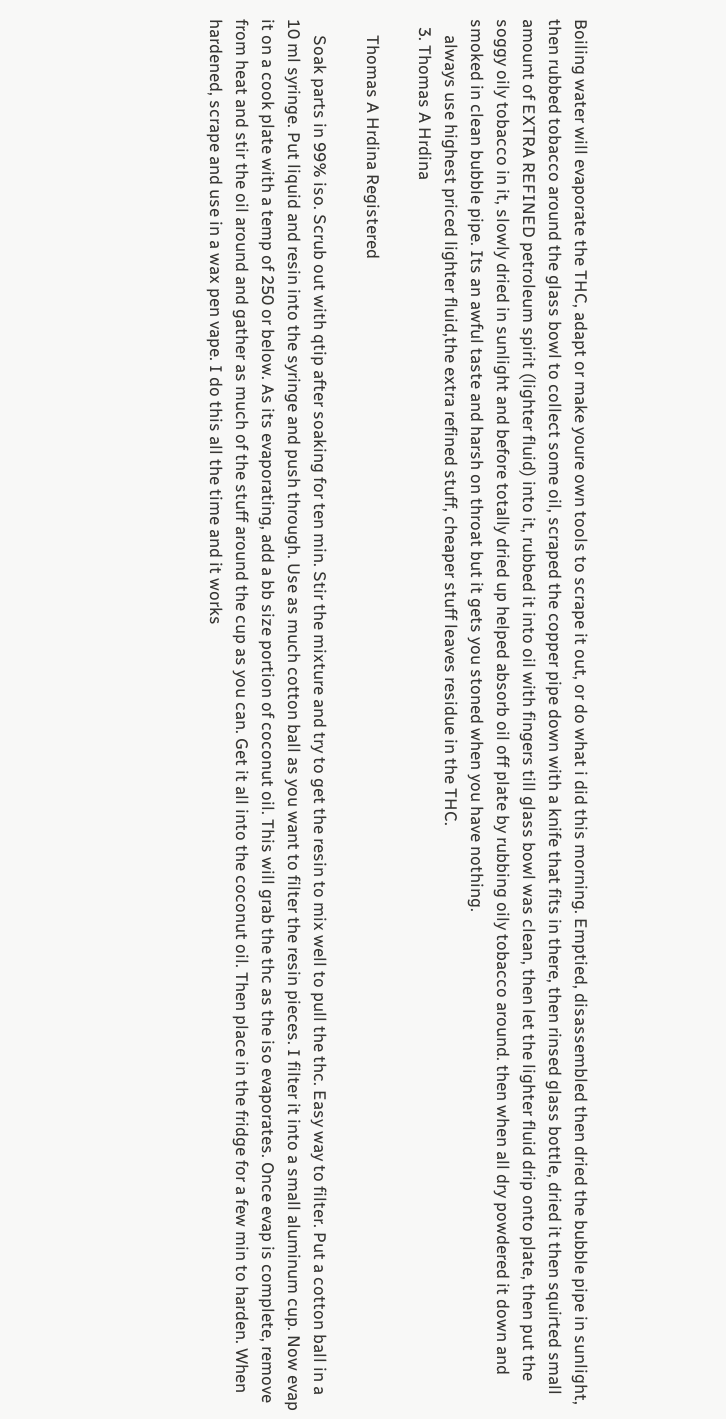Boiling water will evaporate the THC, adapt or make youre own tools to scrape it out, or do what i did this morning. Emptied, disassembled then dried the bubble pipe in sunlight, then rubbed tobacco around the glass bowl to collect some oil, scraped the copper pipe down with a knife that fits in there, then rinsed glass bottle, dried it then squirted small amount of EXTRA REFINED petroleum spirit (lighter fluid) into it, rubbed it into oil with fingers till glass bowl was clean, then let the lighter fluid drip onto plate, then put the soggy oily tobacco in it, slowly dried in sunlight and before totally dried up helped absorb oil off plate by rubbing oily tobacco around. then when all dry powdered it down and smoked in clean bubble pipe. Its an awful taste and harsh on throat but it gets you stoned when you have nothing.
    always use highest priced lighter fluid,the extra refined stuff, cheaper stuff leaves residue in the THC.
  3. Thomas A Hrdina

    Thomas A Hrdina Registered

    Soak parts in 99% iso. Scrub out with qtip after soaking for ten min. Stir the mixture and try to get the resin to mix well to pull the thc. Easy way to filter. Put a cotton ball in a 10 ml syringe. Put liquid and resin into the syringe and push through. Use as much cotton ball as you want to filter the resin pieces. I filter it into a small aluminum cup. Now evap it on a cook plate with a temp of 250 or below. As its evaporating, add a bb size portion of coconut oil. This will grab the thc as the iso evaporates. Once evap is complete, remove from heat and stir the oil around and gather as much of the stuff around the cup as you can. Get it all into the coconut oil. Then place in the fridge for a few min to harden. When hardened, scrape and use in a wax pen vape. I do this all the time and it works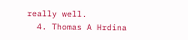really well.
  4. Thomas A Hrdina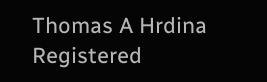Thomas A Hrdina Registered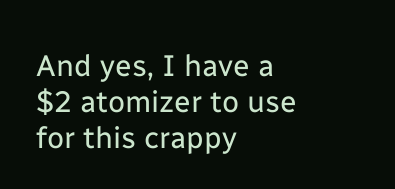And yes, I have a $2 atomizer to use for this crappy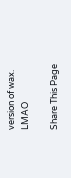version of wax. LMAO

Share This Page